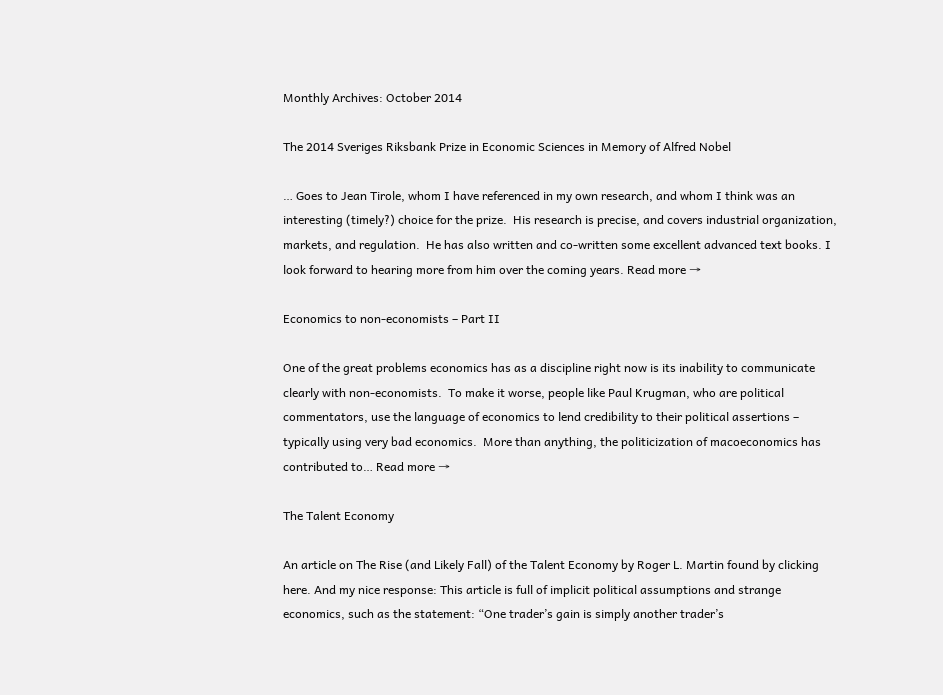Monthly Archives: October 2014

The 2014 Sveriges Riksbank Prize in Economic Sciences in Memory of Alfred Nobel

… Goes to Jean Tirole, whom I have referenced in my own research, and whom I think was an interesting (timely?) choice for the prize.  His research is precise, and covers industrial organization, markets, and regulation.  He has also written and co-written some excellent advanced text books. I look forward to hearing more from him over the coming years. Read more →

Economics to non-economists – Part II

One of the great problems economics has as a discipline right now is its inability to communicate clearly with non-economists.  To make it worse, people like Paul Krugman, who are political commentators, use the language of economics to lend credibility to their political assertions – typically using very bad economics.  More than anything, the politicization of macoeconomics has contributed to… Read more →

The Talent Economy

An article on The Rise (and Likely Fall) of the Talent Economy by Roger L. Martin found by clicking here. And my nice response: This article is full of implicit political assumptions and strange economics, such as the statement: “One trader’s gain is simply another trader’s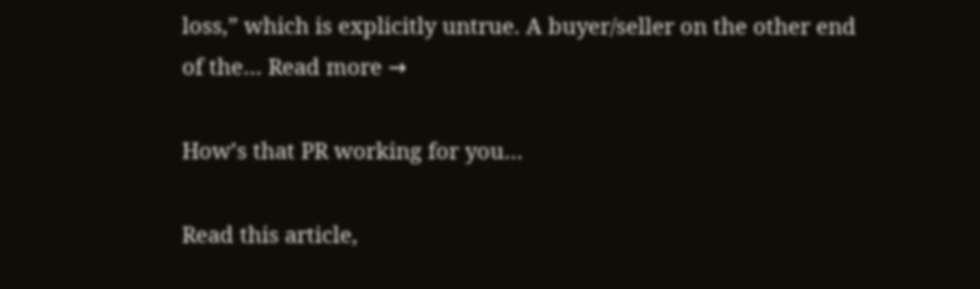loss,” which is explicitly untrue. A buyer/seller on the other end of the… Read more →

How’s that PR working for you…

Read this article,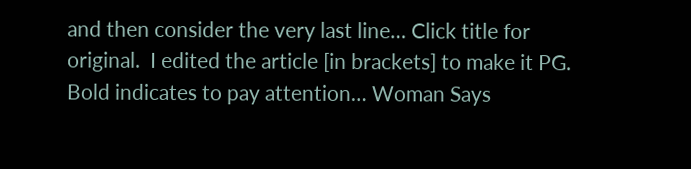and then consider the very last line… Click title for original.  I edited the article [in brackets] to make it PG.  Bold indicates to pay attention… Woman Says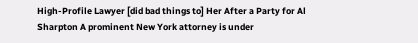High-Profile Lawyer [did bad things to] Her After a Party for Al Sharpton A prominent New York attorney is under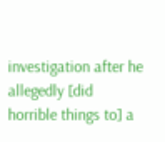investigation after he allegedly [did horrible things to] a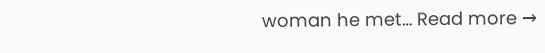woman he met… Read more →